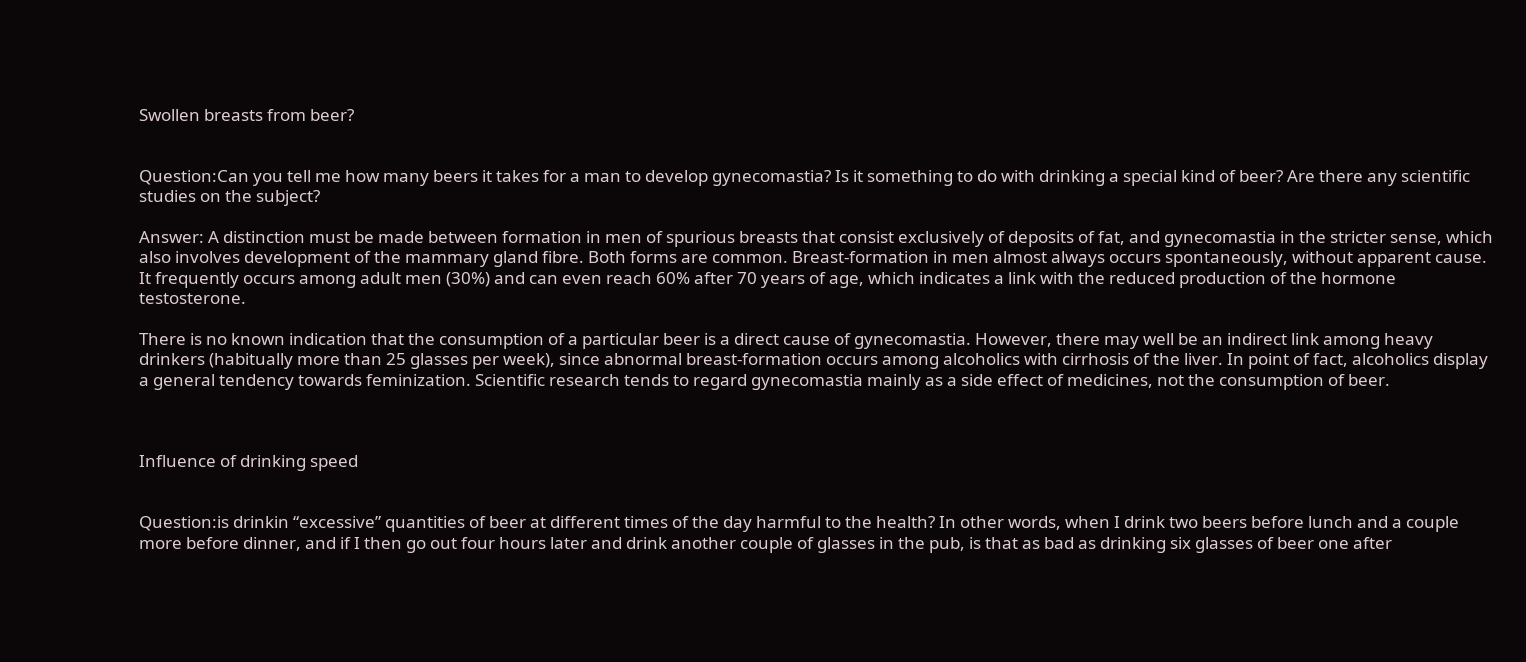Swollen breasts from beer?


Question:Can you tell me how many beers it takes for a man to develop gynecomastia? Is it something to do with drinking a special kind of beer? Are there any scientific studies on the subject?

Answer: A distinction must be made between formation in men of spurious breasts that consist exclusively of deposits of fat, and gynecomastia in the stricter sense, which also involves development of the mammary gland fibre. Both forms are common. Breast-formation in men almost always occurs spontaneously, without apparent cause. It frequently occurs among adult men (30%) and can even reach 60% after 70 years of age, which indicates a link with the reduced production of the hormone testosterone.

There is no known indication that the consumption of a particular beer is a direct cause of gynecomastia. However, there may well be an indirect link among heavy drinkers (habitually more than 25 glasses per week), since abnormal breast-formation occurs among alcoholics with cirrhosis of the liver. In point of fact, alcoholics display a general tendency towards feminization. Scientific research tends to regard gynecomastia mainly as a side effect of medicines, not the consumption of beer.



Influence of drinking speed


Question:is drinkin “excessive” quantities of beer at different times of the day harmful to the health? In other words, when I drink two beers before lunch and a couple more before dinner, and if I then go out four hours later and drink another couple of glasses in the pub, is that as bad as drinking six glasses of beer one after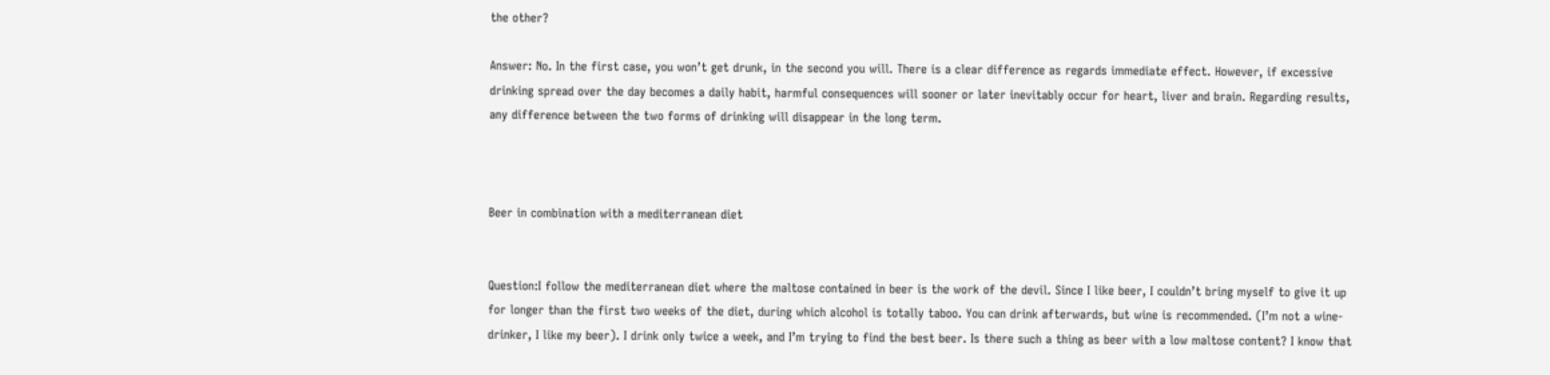the other?

Answer: No. In the first case, you won’t get drunk, in the second you will. There is a clear difference as regards immediate effect. However, if excessive drinking spread over the day becomes a daily habit, harmful consequences will sooner or later inevitably occur for heart, liver and brain. Regarding results, any difference between the two forms of drinking will disappear in the long term.



Beer in combination with a mediterranean diet


Question:I follow the mediterranean diet where the maltose contained in beer is the work of the devil. Since I like beer, I couldn’t bring myself to give it up for longer than the first two weeks of the diet, during which alcohol is totally taboo. You can drink afterwards, but wine is recommended. (I’m not a wine-drinker, I like my beer). I drink only twice a week, and I’m trying to find the best beer. Is there such a thing as beer with a low maltose content? I know that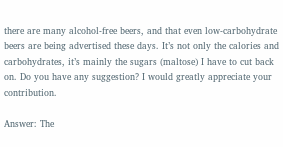there are many alcohol-free beers, and that even low-carbohydrate beers are being advertised these days. It’s not only the calories and carbohydrates, it’s mainly the sugars (maltose) I have to cut back on. Do you have any suggestion? I would greatly appreciate your contribution.

Answer: The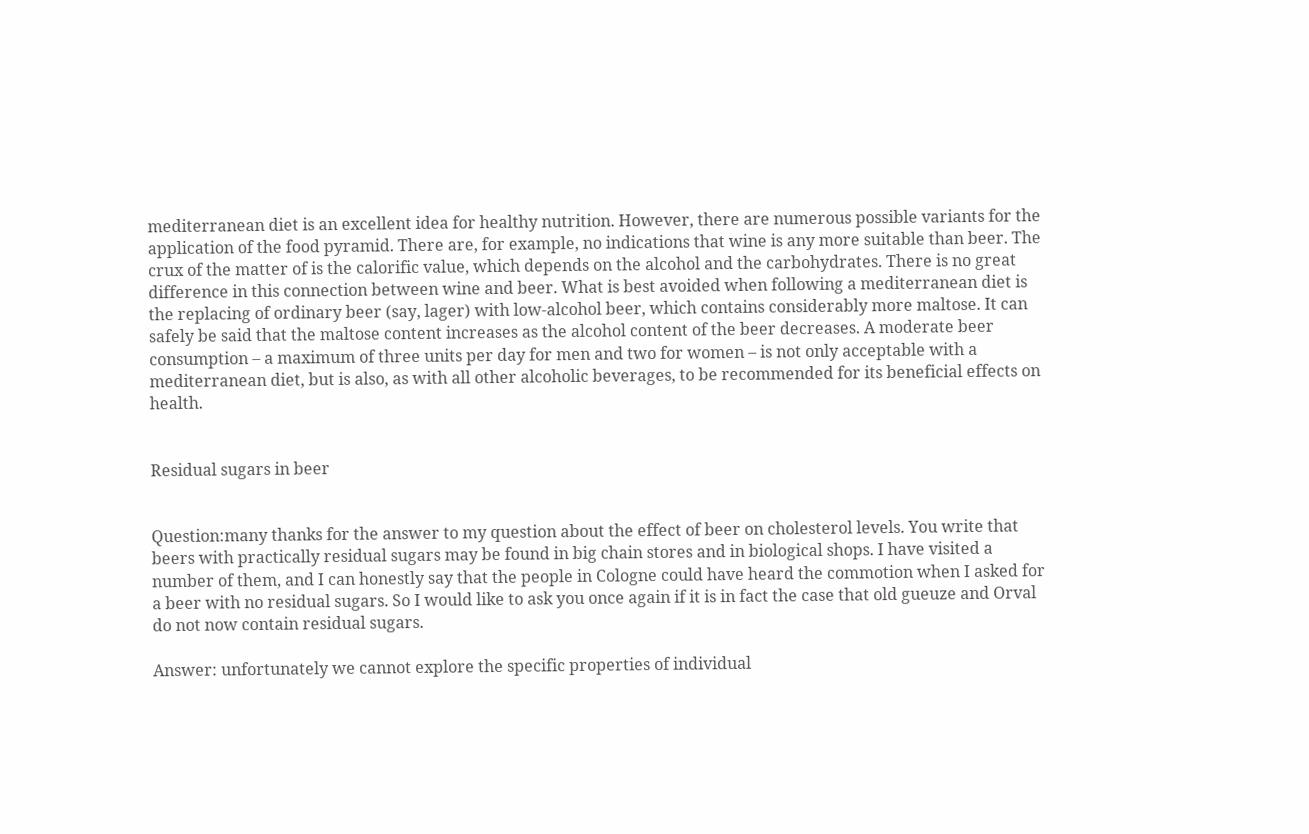mediterranean diet is an excellent idea for healthy nutrition. However, there are numerous possible variants for the application of the food pyramid. There are, for example, no indications that wine is any more suitable than beer. The crux of the matter of is the calorific value, which depends on the alcohol and the carbohydrates. There is no great difference in this connection between wine and beer. What is best avoided when following a mediterranean diet is the replacing of ordinary beer (say, lager) with low-alcohol beer, which contains considerably more maltose. It can safely be said that the maltose content increases as the alcohol content of the beer decreases. A moderate beer consumption – a maximum of three units per day for men and two for women – is not only acceptable with a mediterranean diet, but is also, as with all other alcoholic beverages, to be recommended for its beneficial effects on health.


Residual sugars in beer


Question:many thanks for the answer to my question about the effect of beer on cholesterol levels. You write that beers with practically residual sugars may be found in big chain stores and in biological shops. I have visited a number of them, and I can honestly say that the people in Cologne could have heard the commotion when I asked for a beer with no residual sugars. So I would like to ask you once again if it is in fact the case that old gueuze and Orval do not now contain residual sugars.

Answer: unfortunately we cannot explore the specific properties of individual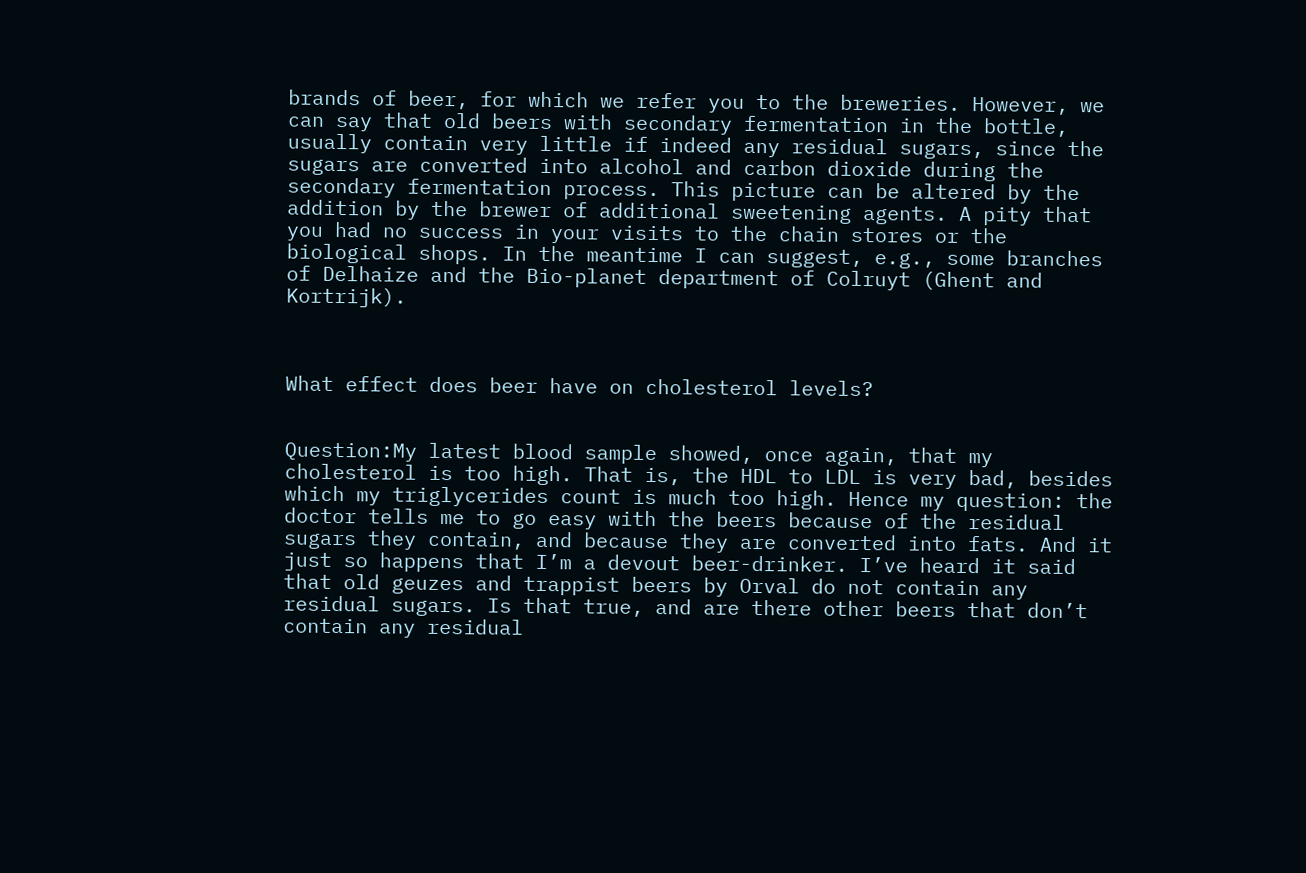brands of beer, for which we refer you to the breweries. However, we can say that old beers with secondary fermentation in the bottle, usually contain very little if indeed any residual sugars, since the sugars are converted into alcohol and carbon dioxide during the secondary fermentation process. This picture can be altered by the addition by the brewer of additional sweetening agents. A pity that you had no success in your visits to the chain stores or the biological shops. In the meantime I can suggest, e.g., some branches of Delhaize and the Bio-planet department of Colruyt (Ghent and Kortrijk).



What effect does beer have on cholesterol levels?


Question:My latest blood sample showed, once again, that my cholesterol is too high. That is, the HDL to LDL is very bad, besides which my triglycerides count is much too high. Hence my question: the doctor tells me to go easy with the beers because of the residual sugars they contain, and because they are converted into fats. And it just so happens that I’m a devout beer-drinker. I’ve heard it said that old geuzes and trappist beers by Orval do not contain any residual sugars. Is that true, and are there other beers that don’t contain any residual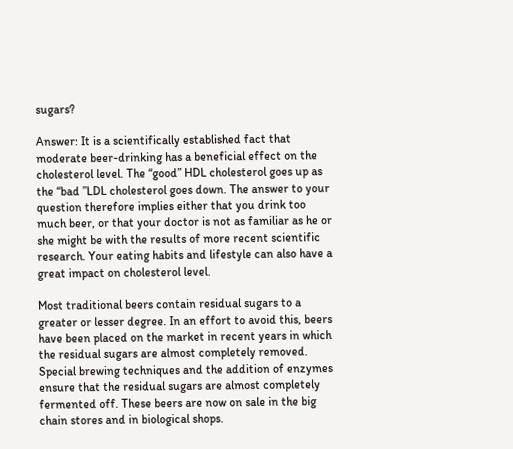sugars?

Answer: It is a scientifically established fact that moderate beer-drinking has a beneficial effect on the cholesterol level. The “good” HDL cholesterol goes up as the “bad ”LDL cholesterol goes down. The answer to your question therefore implies either that you drink too much beer, or that your doctor is not as familiar as he or she might be with the results of more recent scientific research. Your eating habits and lifestyle can also have a great impact on cholesterol level.

Most traditional beers contain residual sugars to a greater or lesser degree. In an effort to avoid this, beers have been placed on the market in recent years in which the residual sugars are almost completely removed. Special brewing techniques and the addition of enzymes ensure that the residual sugars are almost completely fermented off. These beers are now on sale in the big chain stores and in biological shops.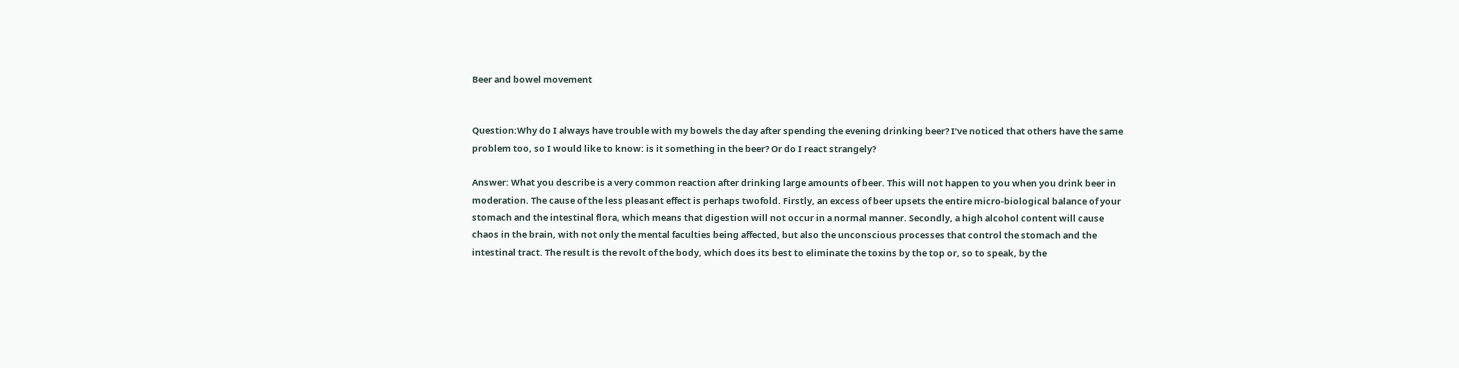Beer and bowel movement


Question:Why do I always have trouble with my bowels the day after spending the evening drinking beer? I’ve noticed that others have the same problem too, so I would like to know: is it something in the beer? Or do I react strangely?

Answer: What you describe is a very common reaction after drinking large amounts of beer. This will not happen to you when you drink beer in moderation. The cause of the less pleasant effect is perhaps twofold. Firstly, an excess of beer upsets the entire micro-biological balance of your stomach and the intestinal flora, which means that digestion will not occur in a normal manner. Secondly, a high alcohol content will cause chaos in the brain, with not only the mental faculties being affected, but also the unconscious processes that control the stomach and the intestinal tract. The result is the revolt of the body, which does its best to eliminate the toxins by the top or, so to speak, by the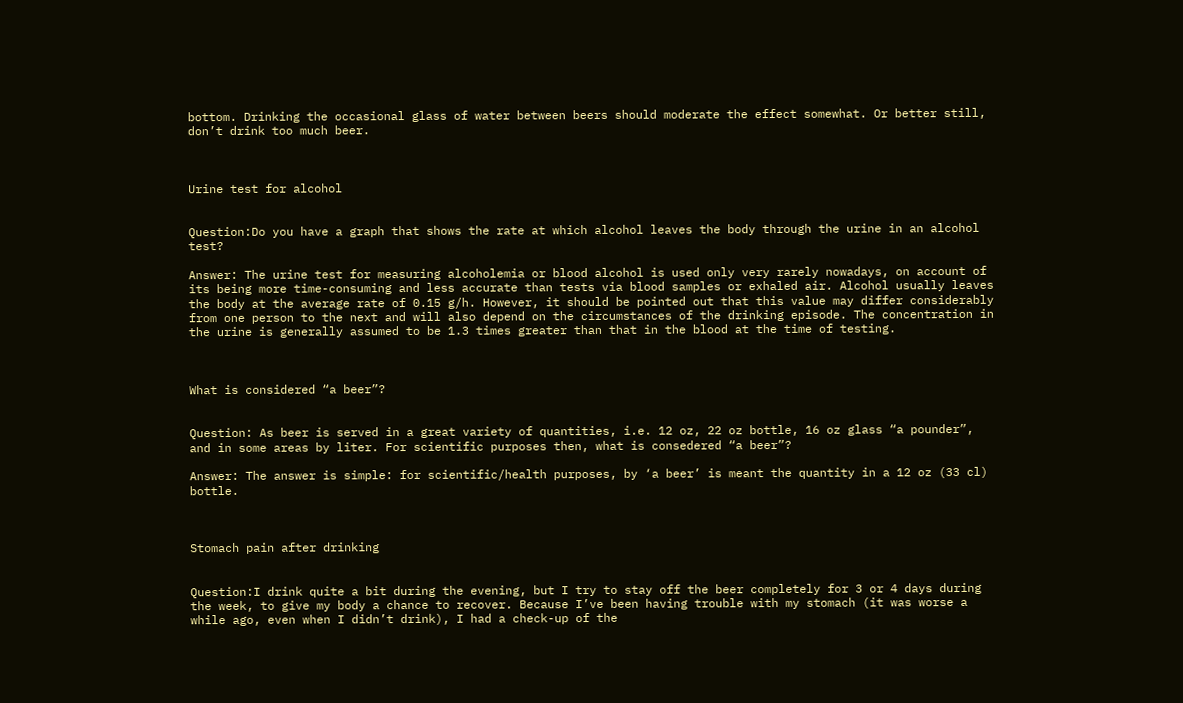bottom. Drinking the occasional glass of water between beers should moderate the effect somewhat. Or better still, don’t drink too much beer.



Urine test for alcohol


Question:Do you have a graph that shows the rate at which alcohol leaves the body through the urine in an alcohol test?

Answer: The urine test for measuring alcoholemia or blood alcohol is used only very rarely nowadays, on account of its being more time-consuming and less accurate than tests via blood samples or exhaled air. Alcohol usually leaves the body at the average rate of 0.15 g/h. However, it should be pointed out that this value may differ considerably from one person to the next and will also depend on the circumstances of the drinking episode. The concentration in the urine is generally assumed to be 1.3 times greater than that in the blood at the time of testing.



What is considered “a beer”?


Question: As beer is served in a great variety of quantities, i.e. 12 oz, 22 oz bottle, 16 oz glass “a pounder”, and in some areas by liter. For scientific purposes then, what is consedered “a beer”?

Answer: The answer is simple: for scientific/health purposes, by ‘a beer’ is meant the quantity in a 12 oz (33 cl) bottle.



Stomach pain after drinking


Question:I drink quite a bit during the evening, but I try to stay off the beer completely for 3 or 4 days during the week, to give my body a chance to recover. Because I’ve been having trouble with my stomach (it was worse a while ago, even when I didn’t drink), I had a check-up of the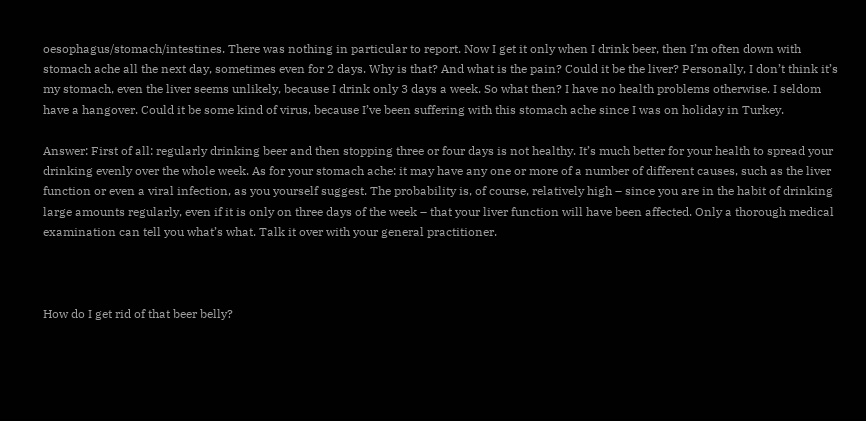oesophagus/stomach/intestines. There was nothing in particular to report. Now I get it only when I drink beer, then I’m often down with stomach ache all the next day, sometimes even for 2 days. Why is that? And what is the pain? Could it be the liver? Personally, I don’t think it’s my stomach, even the liver seems unlikely, because I drink only 3 days a week. So what then? I have no health problems otherwise. I seldom have a hangover. Could it be some kind of virus, because I’ve been suffering with this stomach ache since I was on holiday in Turkey.

Answer: First of all: regularly drinking beer and then stopping three or four days is not healthy. It’s much better for your health to spread your drinking evenly over the whole week. As for your stomach ache: it may have any one or more of a number of different causes, such as the liver function or even a viral infection, as you yourself suggest. The probability is, of course, relatively high – since you are in the habit of drinking large amounts regularly, even if it is only on three days of the week – that your liver function will have been affected. Only a thorough medical examination can tell you what’s what. Talk it over with your general practitioner.



How do I get rid of that beer belly?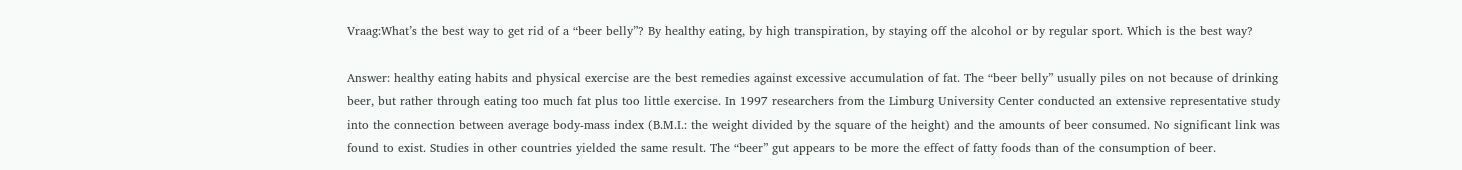Vraag:What’s the best way to get rid of a “beer belly”? By healthy eating, by high transpiration, by staying off the alcohol or by regular sport. Which is the best way?

Answer: healthy eating habits and physical exercise are the best remedies against excessive accumulation of fat. The “beer belly” usually piles on not because of drinking beer, but rather through eating too much fat plus too little exercise. In 1997 researchers from the Limburg University Center conducted an extensive representative study into the connection between average body-mass index (B.M.I.: the weight divided by the square of the height) and the amounts of beer consumed. No significant link was found to exist. Studies in other countries yielded the same result. The “beer” gut appears to be more the effect of fatty foods than of the consumption of beer.